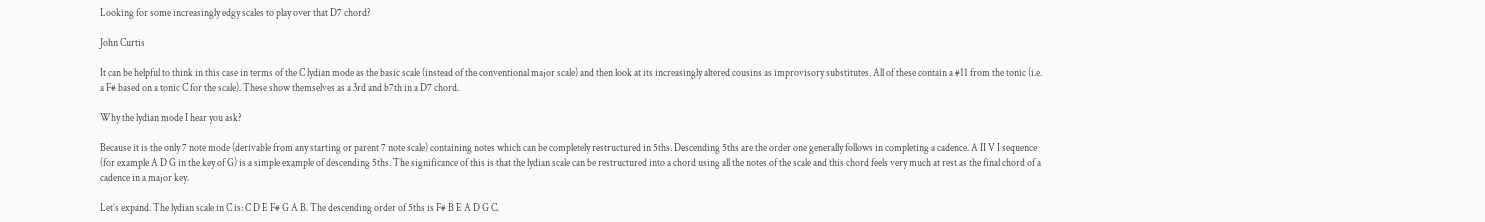Looking for some increasingly edgy scales to play over that D7 chord?

John Curtis

It can be helpful to think in this case in terms of the C lydian mode as the basic scale (instead of the conventional major scale) and then look at its increasingly altered cousins as improvisory substitutes. All of these contain a #11 from the tonic (i.e. a F# based on a tonic C for the scale). These show themselves as a 3rd and b7th in a D7 chord.

Why the lydian mode I hear you ask?

Because it is the only 7 note mode (derivable from any starting or parent 7 note scale) containing notes which can be completely restructured in 5ths. Descending 5ths are the order one generally follows in completing a cadence. A II V I sequence (for example A D G in the key of G) is a simple example of descending 5ths. The significance of this is that the lydian scale can be restructured into a chord using all the notes of the scale and this chord feels very much at rest as the final chord of a cadence in a major key.

Let’s expand. The lydian scale in C is: C D E F# G A B. The descending order of 5ths is F# B E A D G C.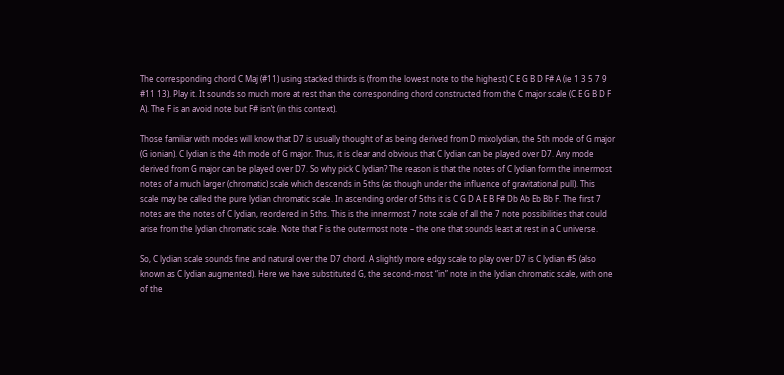The corresponding chord C Maj (#11) using stacked thirds is (from the lowest note to the highest) C E G B D F# A (ie 1 3 5 7 9 #11 13). Play it. It sounds so much more at rest than the corresponding chord constructed from the C major scale (C E G B D F A). The F is an avoid note but F# isn’t (in this context).

Those familiar with modes will know that D7 is usually thought of as being derived from D mixolydian, the 5th mode of G major (G ionian). C lydian is the 4th mode of G major. Thus, it is clear and obvious that C lydian can be played over D7. Any mode derived from G major can be played over D7. So why pick C lydian? The reason is that the notes of C lydian form the innermost notes of a much larger (chromatic) scale which descends in 5ths (as though under the influence of gravitational pull). This scale may be called the pure lydian chromatic scale. In ascending order of 5ths it is C G D A E B F# Db Ab Eb Bb F. The first 7 notes are the notes of C lydian, reordered in 5ths. This is the innermost 7 note scale of all the 7 note possibilities that could arise from the lydian chromatic scale. Note that F is the outermost note – the one that sounds least at rest in a C universe.

So, C lydian scale sounds fine and natural over the D7 chord. A slightly more edgy scale to play over D7 is C lydian #5 (also known as C lydian augmented). Here we have substituted G, the second-most “in” note in the lydian chromatic scale, with one of the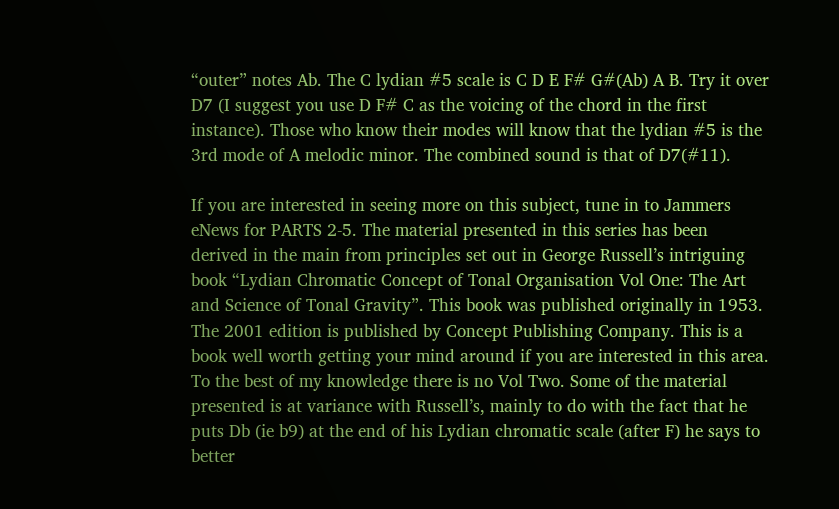“outer” notes Ab. The C lydian #5 scale is C D E F# G#(Ab) A B. Try it over D7 (I suggest you use D F# C as the voicing of the chord in the first instance). Those who know their modes will know that the lydian #5 is the 3rd mode of A melodic minor. The combined sound is that of D7(#11).

If you are interested in seeing more on this subject, tune in to Jammers eNews for PARTS 2-5. The material presented in this series has been derived in the main from principles set out in George Russell’s intriguing book “Lydian Chromatic Concept of Tonal Organisation Vol One: The Art and Science of Tonal Gravity”. This book was published originally in 1953. The 2001 edition is published by Concept Publishing Company. This is a book well worth getting your mind around if you are interested in this area. To the best of my knowledge there is no Vol Two. Some of the material presented is at variance with Russell’s, mainly to do with the fact that he puts Db (ie b9) at the end of his Lydian chromatic scale (after F) he says to better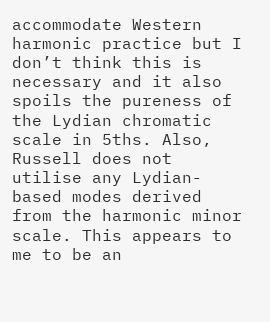accommodate Western harmonic practice but I don’t think this is necessary and it also spoils the pureness of the Lydian chromatic scale in 5ths. Also, Russell does not utilise any Lydian-based modes derived from the harmonic minor scale. This appears to me to be an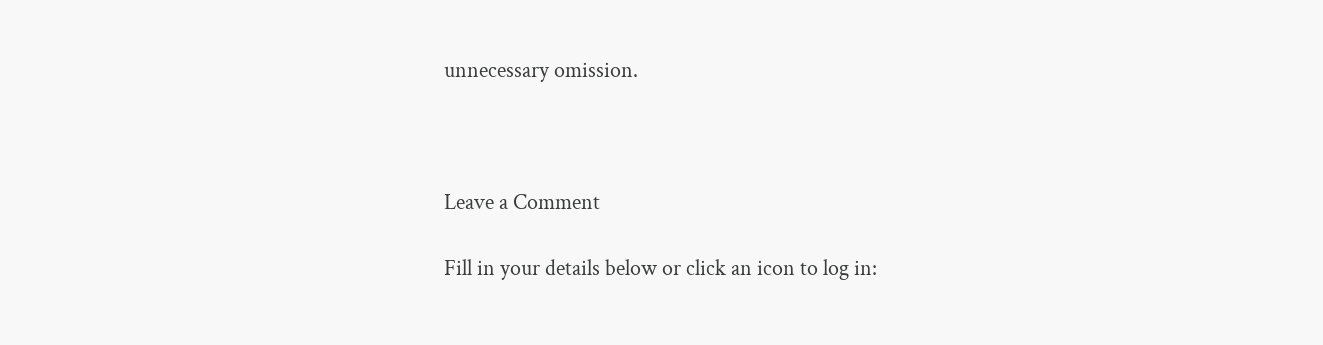unnecessary omission.



Leave a Comment

Fill in your details below or click an icon to log in: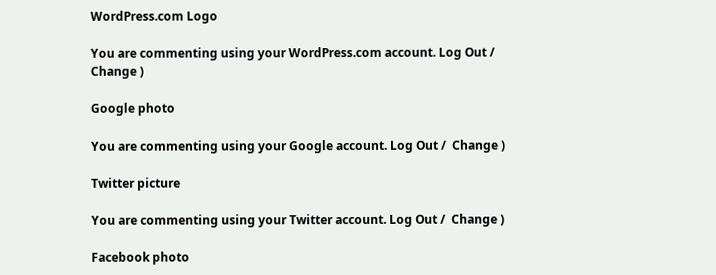WordPress.com Logo

You are commenting using your WordPress.com account. Log Out /  Change )

Google photo

You are commenting using your Google account. Log Out /  Change )

Twitter picture

You are commenting using your Twitter account. Log Out /  Change )

Facebook photo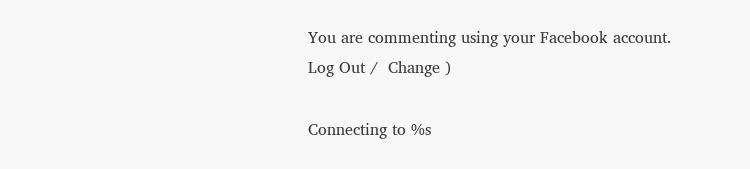You are commenting using your Facebook account. Log Out /  Change )

Connecting to %s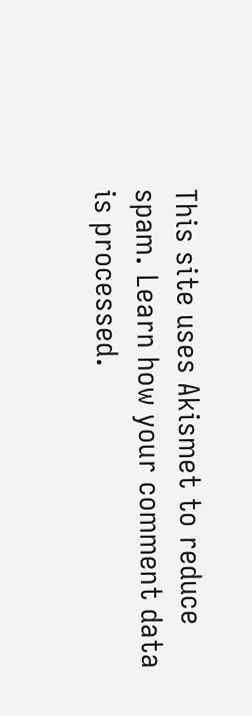This site uses Akismet to reduce spam. Learn how your comment data is processed.